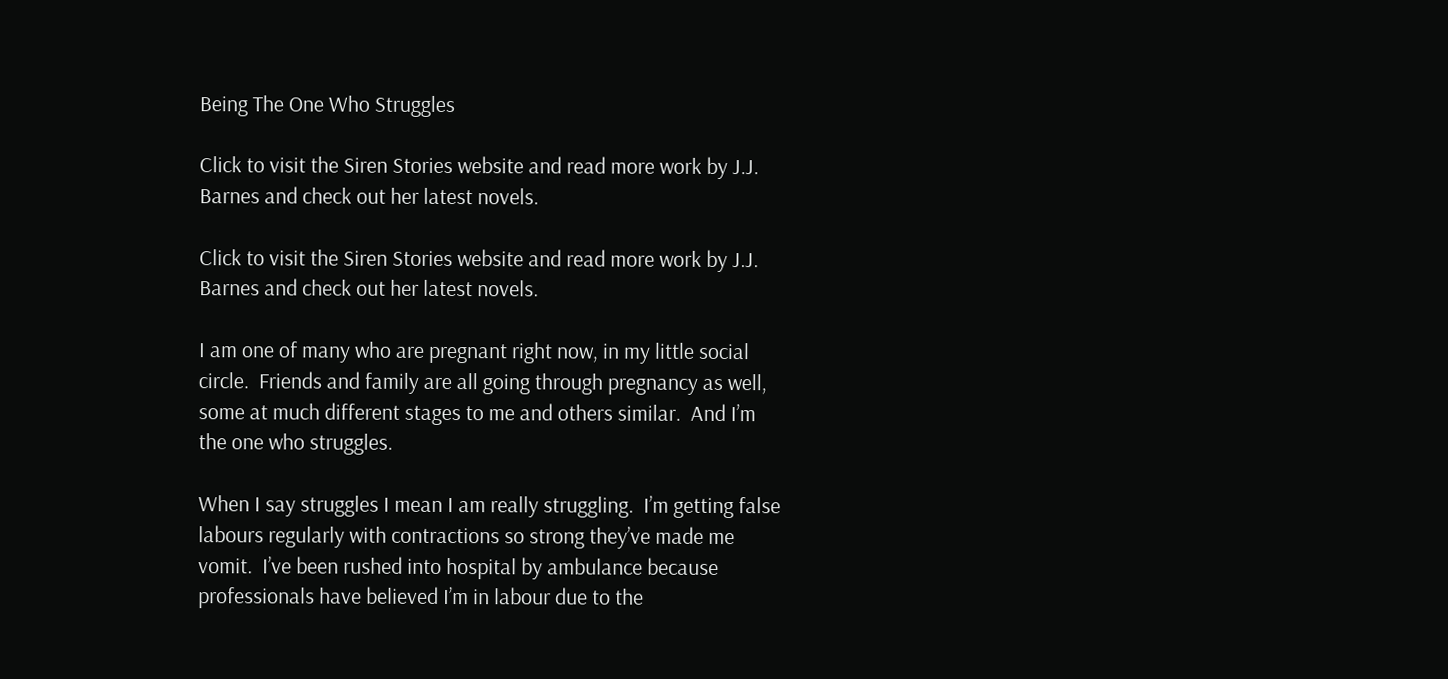Being The One Who Struggles

Click to visit the Siren Stories website and read more work by J.J. Barnes and check out her latest novels.

Click to visit the Siren Stories website and read more work by J.J. Barnes and check out her latest novels.

I am one of many who are pregnant right now, in my little social circle.  Friends and family are all going through pregnancy as well, some at much different stages to me and others similar.  And I’m the one who struggles.

When I say struggles I mean I am really struggling.  I’m getting false labours regularly with contractions so strong they’ve made me vomit.  I’ve been rushed into hospital by ambulance because professionals have believed I’m in labour due to the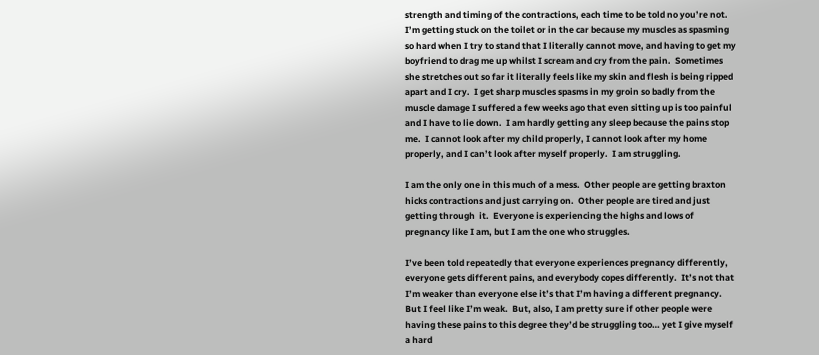strength and timing of the contractions, each time to be told no you’re not.  I’m getting stuck on the toilet or in the car because my muscles as spasming so hard when I try to stand that I literally cannot move, and having to get my boyfriend to drag me up whilst I scream and cry from the pain.  Sometimes she stretches out so far it literally feels like my skin and flesh is being ripped apart and I cry.  I get sharp muscles spasms in my groin so badly from the muscle damage I suffered a few weeks ago that even sitting up is too painful and I have to lie down.  I am hardly getting any sleep because the pains stop me.  I cannot look after my child properly, I cannot look after my home properly, and I can’t look after myself properly.  I am struggling.

I am the only one in this much of a mess.  Other people are getting braxton hicks contractions and just carrying on.  Other people are tired and just getting through  it.  Everyone is experiencing the highs and lows of pregnancy like I am, but I am the one who struggles.

I’ve been told repeatedly that everyone experiences pregnancy differently, everyone gets different pains, and everybody copes differently.  It’s not that I’m weaker than everyone else it’s that I’m having a different pregnancy.  But I feel like I’m weak.  But, also, I am pretty sure if other people were having these pains to this degree they’d be struggling too… yet I give myself a hard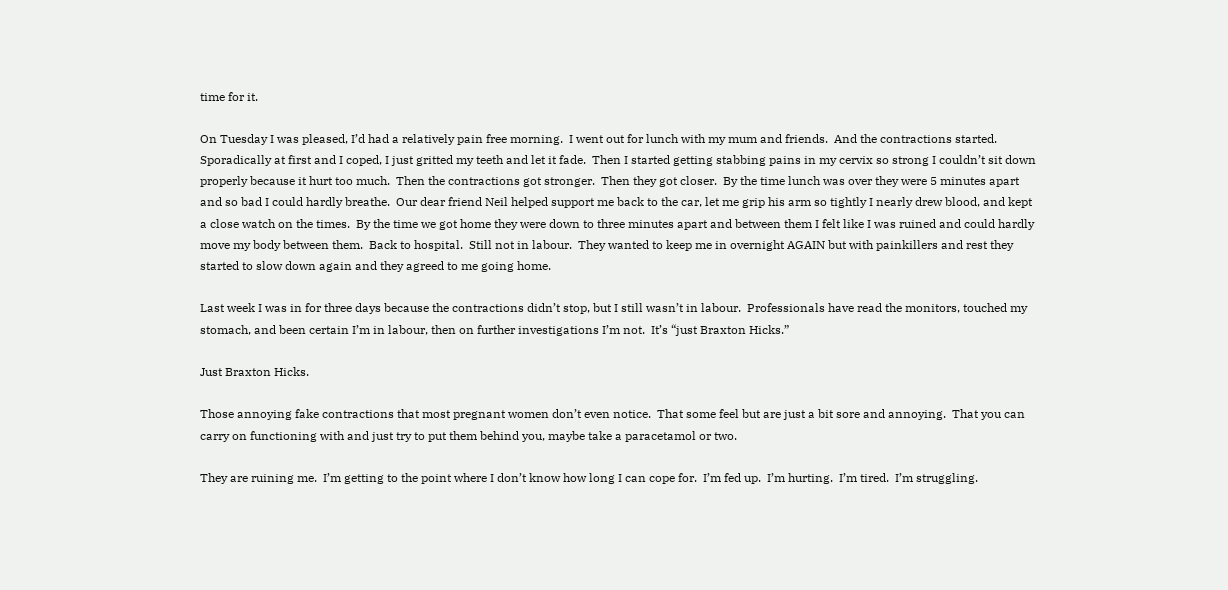time for it.

On Tuesday I was pleased, I’d had a relatively pain free morning.  I went out for lunch with my mum and friends.  And the contractions started.  Sporadically at first and I coped, I just gritted my teeth and let it fade.  Then I started getting stabbing pains in my cervix so strong I couldn’t sit down properly because it hurt too much.  Then the contractions got stronger.  Then they got closer.  By the time lunch was over they were 5 minutes apart and so bad I could hardly breathe.  Our dear friend Neil helped support me back to the car, let me grip his arm so tightly I nearly drew blood, and kept a close watch on the times.  By the time we got home they were down to three minutes apart and between them I felt like I was ruined and could hardly move my body between them.  Back to hospital.  Still not in labour.  They wanted to keep me in overnight AGAIN but with painkillers and rest they started to slow down again and they agreed to me going home.

Last week I was in for three days because the contractions didn’t stop, but I still wasn’t in labour.  Professionals have read the monitors, touched my stomach, and been certain I’m in labour, then on further investigations I’m not.  It’s “just Braxton Hicks.”

Just Braxton Hicks.

Those annoying fake contractions that most pregnant women don’t even notice.  That some feel but are just a bit sore and annoying.  That you can carry on functioning with and just try to put them behind you, maybe take a paracetamol or two.

They are ruining me.  I’m getting to the point where I don’t know how long I can cope for.  I’m fed up.  I’m hurting.  I’m tired.  I’m struggling.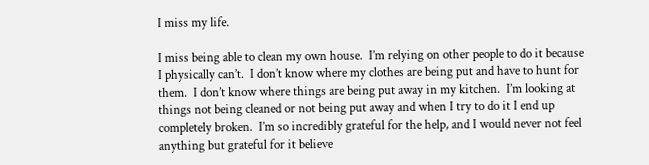I miss my life.

I miss being able to clean my own house.  I’m relying on other people to do it because I physically can’t.  I don’t know where my clothes are being put and have to hunt for them.  I don’t know where things are being put away in my kitchen.  I’m looking at things not being cleaned or not being put away and when I try to do it I end up completely broken.  I’m so incredibly grateful for the help, and I would never not feel anything but grateful for it believe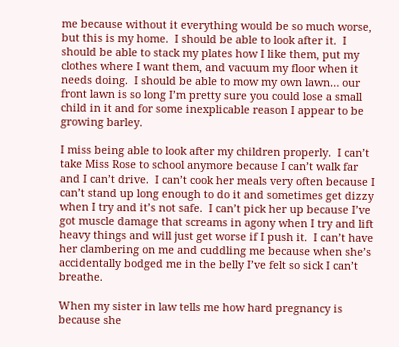me because without it everything would be so much worse, but this is my home.  I should be able to look after it.  I should be able to stack my plates how I like them, put my clothes where I want them, and vacuum my floor when it needs doing.  I should be able to mow my own lawn… our front lawn is so long I’m pretty sure you could lose a small child in it and for some inexplicable reason I appear to be growing barley.

I miss being able to look after my children properly.  I can’t take Miss Rose to school anymore because I can’t walk far and I can’t drive.  I can’t cook her meals very often because I can’t stand up long enough to do it and sometimes get dizzy when I try and it’s not safe.  I can’t pick her up because I’ve got muscle damage that screams in agony when I try and lift heavy things and will just get worse if I push it.  I can’t have her clambering on me and cuddling me because when she’s accidentally bodged me in the belly I’ve felt so sick I can’t breathe.

When my sister in law tells me how hard pregnancy is because she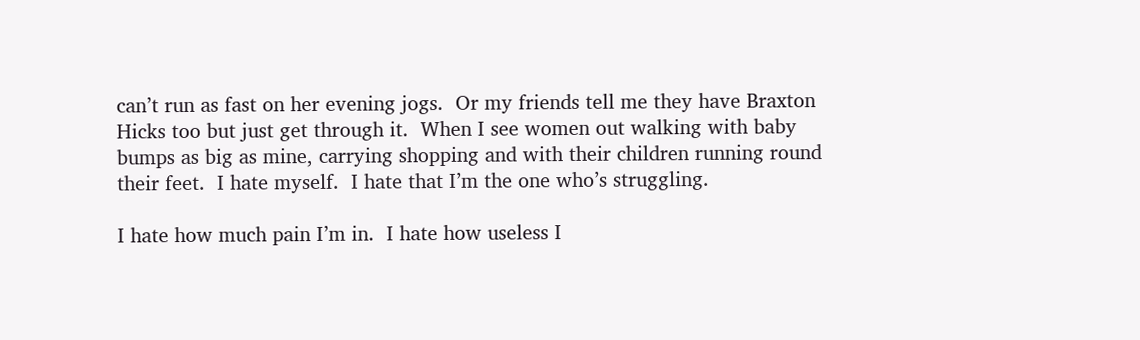can’t run as fast on her evening jogs.  Or my friends tell me they have Braxton Hicks too but just get through it.  When I see women out walking with baby bumps as big as mine, carrying shopping and with their children running round their feet.  I hate myself.  I hate that I’m the one who’s struggling.

I hate how much pain I’m in.  I hate how useless I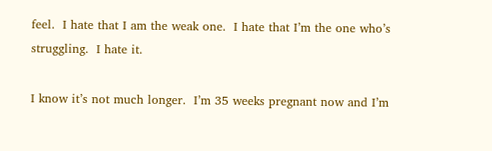feel.  I hate that I am the weak one.  I hate that I’m the one who’s struggling.  I hate it.

I know it’s not much longer.  I’m 35 weeks pregnant now and I’m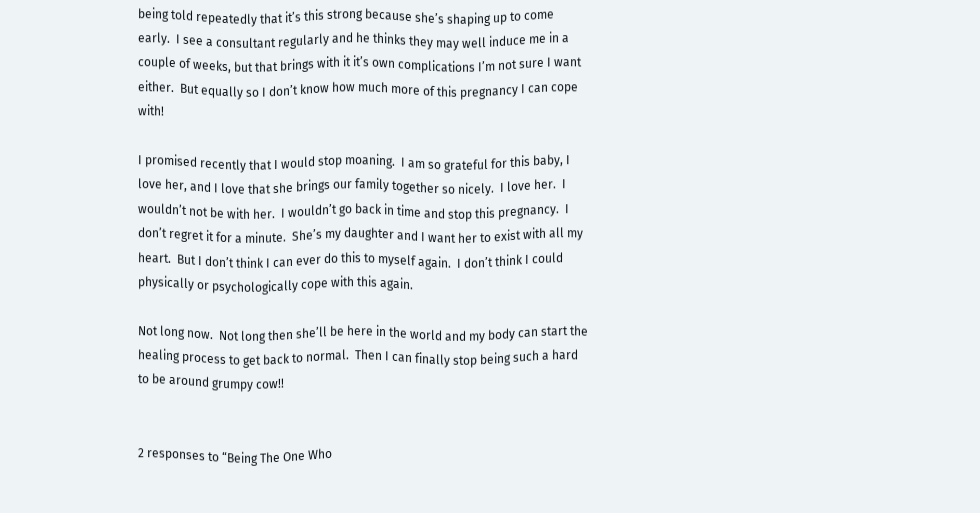being told repeatedly that it’s this strong because she’s shaping up to come early.  I see a consultant regularly and he thinks they may well induce me in a couple of weeks, but that brings with it it’s own complications I’m not sure I want either.  But equally so I don’t know how much more of this pregnancy I can cope with!

I promised recently that I would stop moaning.  I am so grateful for this baby, I love her, and I love that she brings our family together so nicely.  I love her.  I wouldn’t not be with her.  I wouldn’t go back in time and stop this pregnancy.  I don’t regret it for a minute.  She’s my daughter and I want her to exist with all my heart.  But I don’t think I can ever do this to myself again.  I don’t think I could physically or psychologically cope with this again.

Not long now.  Not long then she’ll be here in the world and my body can start the healing process to get back to normal.  Then I can finally stop being such a hard to be around grumpy cow!!


2 responses to “Being The One Who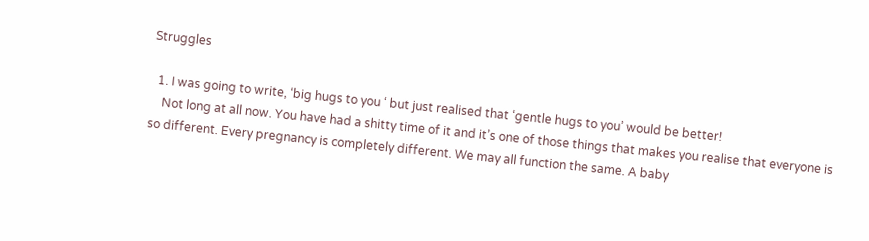Struggles

  1. I was going to write, ‘big hugs to you ‘ but just realised that ‘gentle hugs to you’ would be better!
    Not long at all now. You have had a shitty time of it and it’s one of those things that makes you realise that everyone is so different. Every pregnancy is completely different. We may all function the same. A baby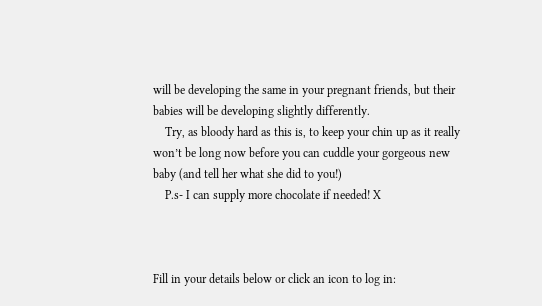will be developing the same in your pregnant friends, but their babies will be developing slightly differently.
    Try, as bloody hard as this is, to keep your chin up as it really won’t be long now before you can cuddle your gorgeous new baby (and tell her what she did to you!)
    P.s- I can supply more chocolate if needed! X



Fill in your details below or click an icon to log in: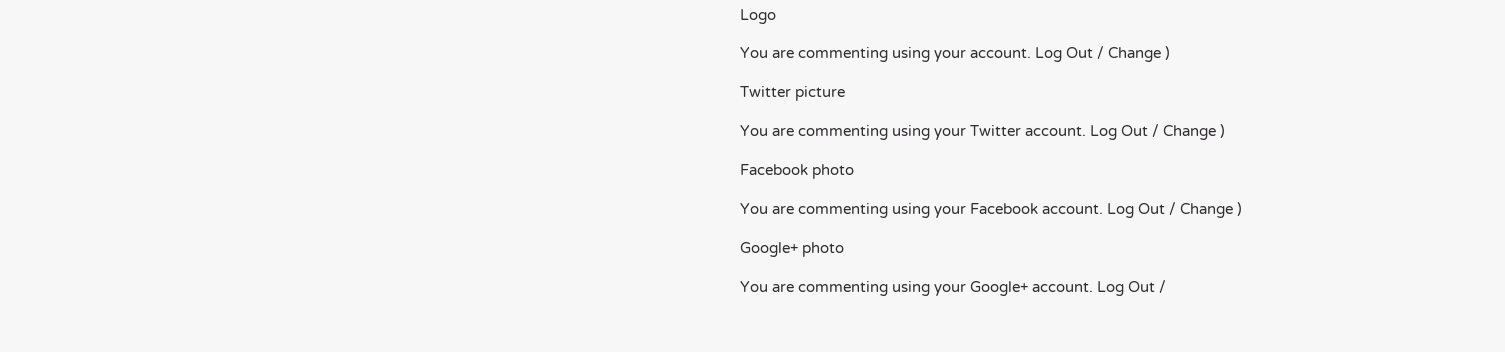Logo

You are commenting using your account. Log Out / Change )

Twitter picture

You are commenting using your Twitter account. Log Out / Change )

Facebook photo

You are commenting using your Facebook account. Log Out / Change )

Google+ photo

You are commenting using your Google+ account. Log Out /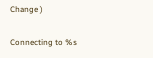Change )

Connecting to %s